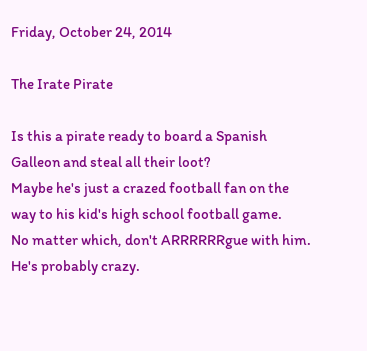Friday, October 24, 2014

The Irate Pirate

Is this a pirate ready to board a Spanish Galleon and steal all their loot?
Maybe he's just a crazed football fan on the way to his kid's high school football game.
No matter which, don't ARRRRRRgue with him. He's probably crazy.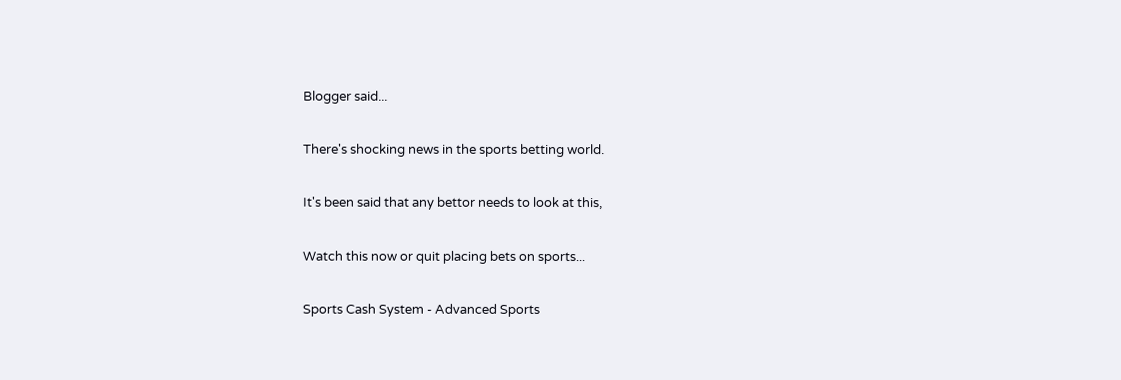Blogger said...

There's shocking news in the sports betting world.

It's been said that any bettor needs to look at this,

Watch this now or quit placing bets on sports...

Sports Cash System - Advanced Sports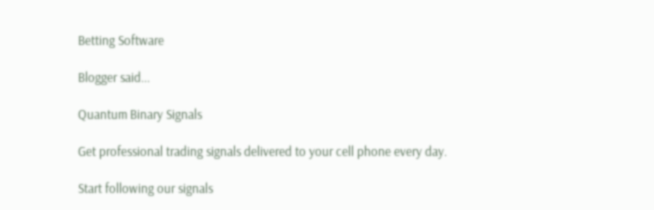Betting Software

Blogger said...

Quantum Binary Signals

Get professional trading signals delivered to your cell phone every day.

Start following our signals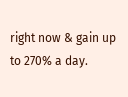right now & gain up to 270% a day.